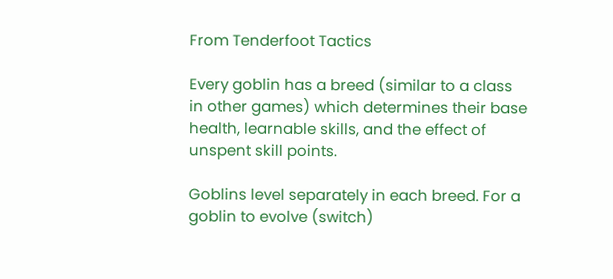From Tenderfoot Tactics

Every goblin has a breed (similar to a class in other games) which determines their base health, learnable skills, and the effect of unspent skill points.

Goblins level separately in each breed. For a goblin to evolve (switch)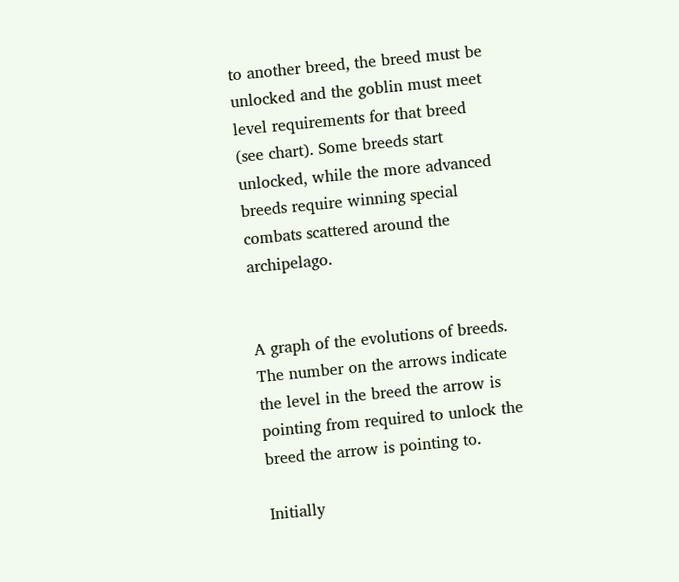to another breed, the breed must be unlocked and the goblin must meet level requirements for that breed (see chart). Some breeds start unlocked, while the more advanced breeds require winning special combats scattered around the archipelago.


A graph of the evolutions of breeds. The number on the arrows indicate the level in the breed the arrow is pointing from required to unlock the breed the arrow is pointing to.

Initially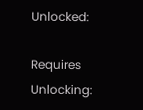Unlocked:

Requires Unlocking: